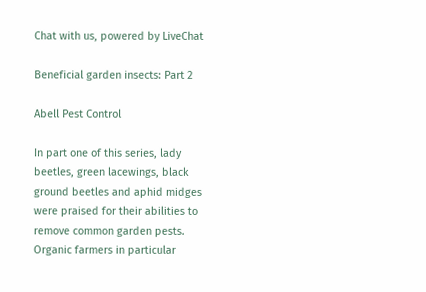Chat with us, powered by LiveChat

Beneficial garden insects: Part 2

Abell Pest Control

In part one of this series, lady beetles, green lacewings, black ground beetles and aphid midges were praised for their abilities to remove common garden pests. Organic farmers in particular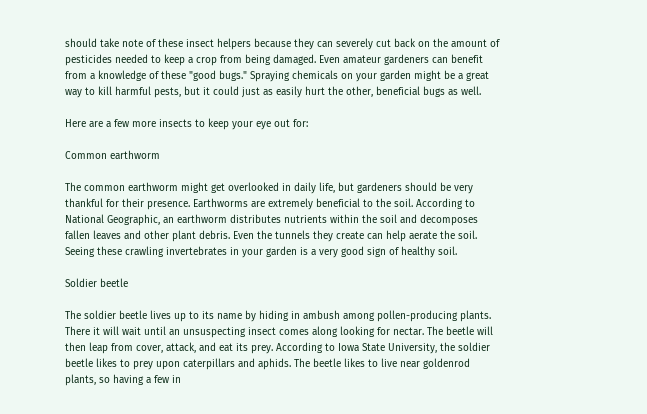should take note of these insect helpers because they can severely cut back on the amount of pesticides needed to keep a crop from being damaged. Even amateur gardeners can benefit from a knowledge of these "good bugs." Spraying chemicals on your garden might be a great way to kill harmful pests, but it could just as easily hurt the other, beneficial bugs as well.

Here are a few more insects to keep your eye out for:

Common earthworm

The common earthworm might get overlooked in daily life, but gardeners should be very thankful for their presence. Earthworms are extremely beneficial to the soil. According to National Geographic, an earthworm distributes nutrients within the soil and decomposes fallen leaves and other plant debris. Even the tunnels they create can help aerate the soil. Seeing these crawling invertebrates in your garden is a very good sign of healthy soil.

Soldier beetle

The soldier beetle lives up to its name by hiding in ambush among pollen-producing plants. There it will wait until an unsuspecting insect comes along looking for nectar. The beetle will then leap from cover, attack, and eat its prey. According to Iowa State University, the soldier beetle likes to prey upon caterpillars and aphids. The beetle likes to live near goldenrod plants, so having a few in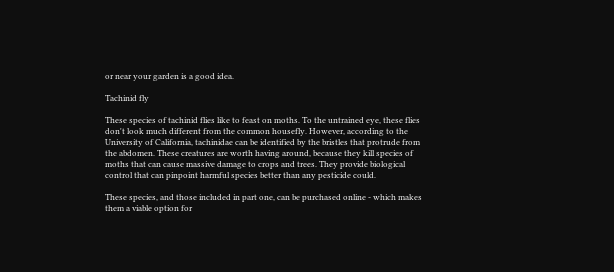or near your garden is a good idea.

Tachinid fly

These species of tachinid flies like to feast on moths. To the untrained eye, these flies don't look much different from the common housefly. However, according to the University of California, tachinidae can be identified by the bristles that protrude from the abdomen. These creatures are worth having around, because they kill species of moths that can cause massive damage to crops and trees. They provide biological control that can pinpoint harmful species better than any pesticide could.

These species, and those included in part one, can be purchased online - which makes them a viable option for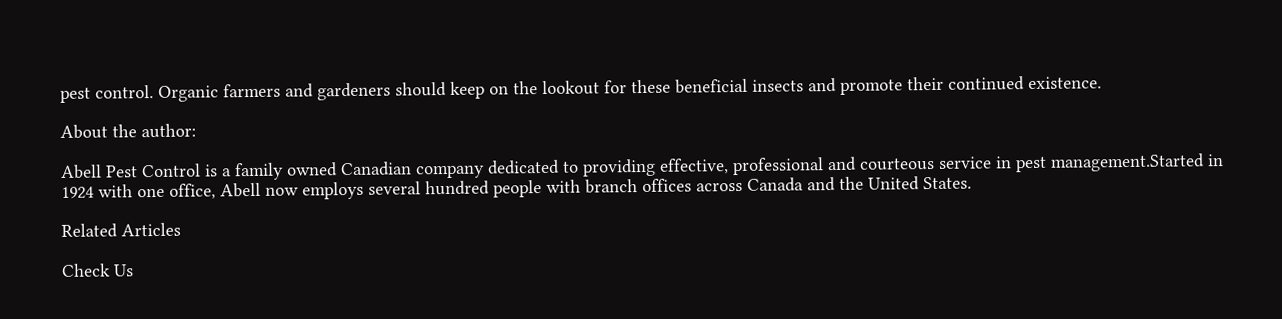pest control. Organic farmers and gardeners should keep on the lookout for these beneficial insects and promote their continued existence.

About the author:

Abell Pest Control is a family owned Canadian company dedicated to providing effective, professional and courteous service in pest management.Started in 1924 with one office, Abell now employs several hundred people with branch offices across Canada and the United States.

Related Articles

Check Us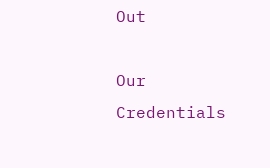Out

Our Credentials